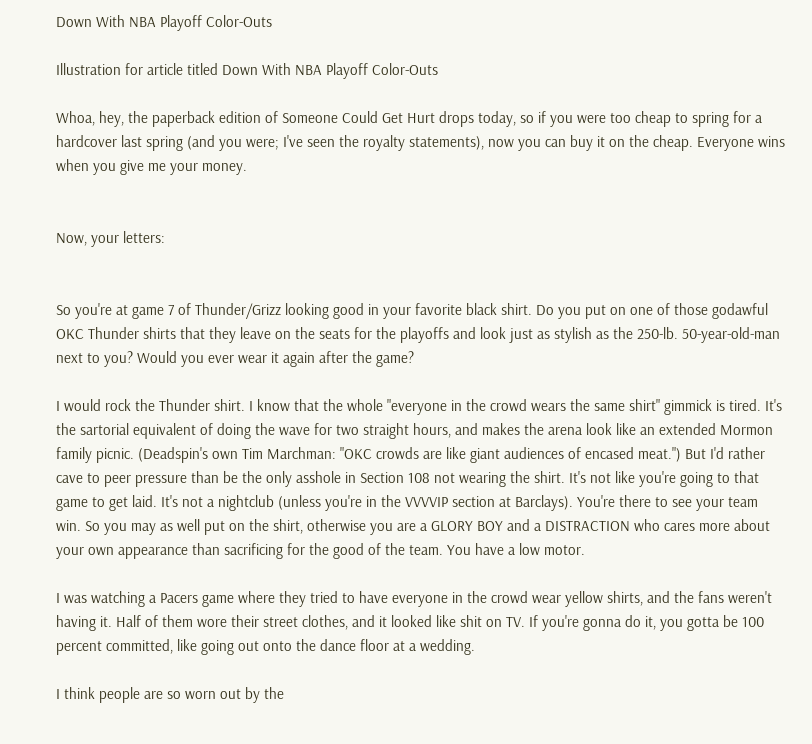Down With NBA Playoff Color-Outs

Illustration for article titled Down With NBA Playoff Color-Outs

Whoa, hey, the paperback edition of Someone Could Get Hurt drops today, so if you were too cheap to spring for a hardcover last spring (and you were; I've seen the royalty statements), now you can buy it on the cheap. Everyone wins when you give me your money.


Now, your letters:


So you're at game 7 of Thunder/Grizz looking good in your favorite black shirt. Do you put on one of those godawful OKC Thunder shirts that they leave on the seats for the playoffs and look just as stylish as the 250-lb. 50-year-old-man next to you? Would you ever wear it again after the game?

I would rock the Thunder shirt. I know that the whole "everyone in the crowd wears the same shirt" gimmick is tired. It's the sartorial equivalent of doing the wave for two straight hours, and makes the arena look like an extended Mormon family picnic. (Deadspin's own Tim Marchman: "OKC crowds are like giant audiences of encased meat.") But I'd rather cave to peer pressure than be the only asshole in Section 108 not wearing the shirt. It's not like you're going to that game to get laid. It's not a nightclub (unless you're in the VVVVIP section at Barclays). You're there to see your team win. So you may as well put on the shirt, otherwise you are a GLORY BOY and a DISTRACTION who cares more about your own appearance than sacrificing for the good of the team. You have a low motor.

I was watching a Pacers game where they tried to have everyone in the crowd wear yellow shirts, and the fans weren't having it. Half of them wore their street clothes, and it looked like shit on TV. If you're gonna do it, you gotta be 100 percent committed, like going out onto the dance floor at a wedding.

I think people are so worn out by the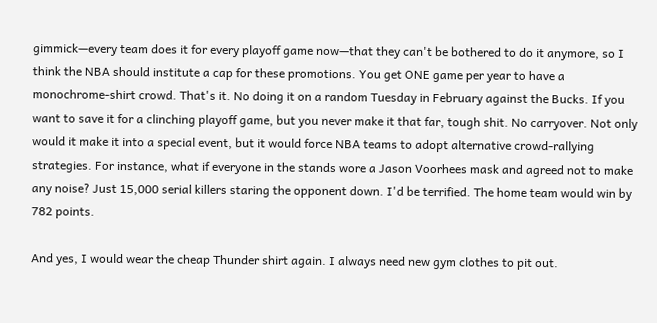gimmick—every team does it for every playoff game now—that they can't be bothered to do it anymore, so I think the NBA should institute a cap for these promotions. You get ONE game per year to have a monochrome-shirt crowd. That's it. No doing it on a random Tuesday in February against the Bucks. If you want to save it for a clinching playoff game, but you never make it that far, tough shit. No carryover. Not only would it make it into a special event, but it would force NBA teams to adopt alternative crowd-rallying strategies. For instance, what if everyone in the stands wore a Jason Voorhees mask and agreed not to make any noise? Just 15,000 serial killers staring the opponent down. I'd be terrified. The home team would win by 782 points.

And yes, I would wear the cheap Thunder shirt again. I always need new gym clothes to pit out.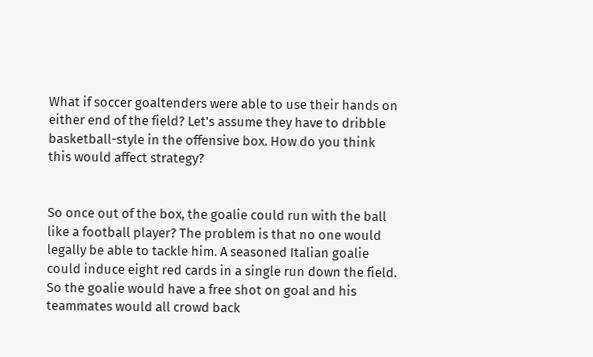What if soccer goaltenders were able to use their hands on either end of the field? Let's assume they have to dribble basketball-style in the offensive box. How do you think this would affect strategy?


So once out of the box, the goalie could run with the ball like a football player? The problem is that no one would legally be able to tackle him. A seasoned Italian goalie could induce eight red cards in a single run down the field. So the goalie would have a free shot on goal and his teammates would all crowd back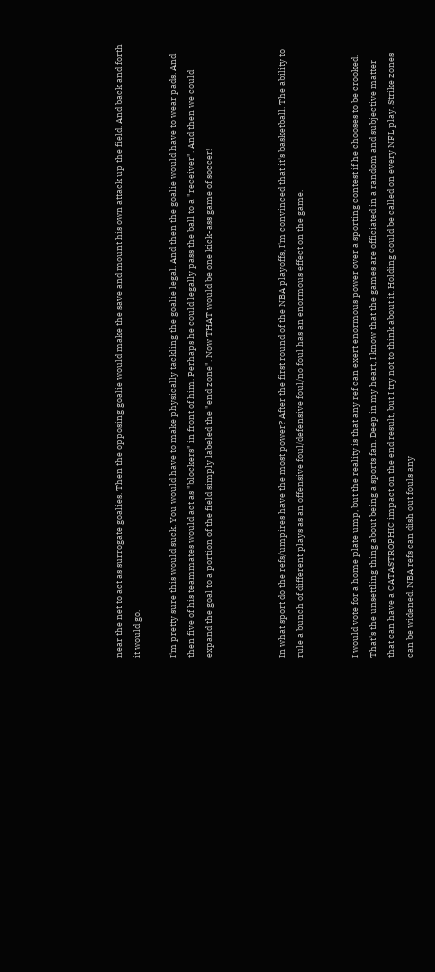near the net to act as surrogate goalies. Then the opposing goalie would make the save and mount his own attack up the field. And back and forth it would go.

I'm pretty sure this would suck. You would have to make physically tackling the goalie legal. And then the goalie would have to wear pads. And then five of his teammates would act as "blockers" in front of him. Perhaps he could legally pass the ball to a "receiver". And then we could expand the goal to a portion of the field simply labeled the "end zone". Now THAT would be one kick-ass game of soccer!



In what sport do the refs/umpires have the most power? After the first round of the NBA playoffs, I'm convinced that it's basketball. The ability to rule a bunch of different plays as an offensive foul/defensive foul/no foul has an enormous effect on the game.


I would vote for a home plate ump, but the reality is that any ref can exert enormous power over a sporting contest if he chooses to be crooked. That's the unsettling thing about being a sports fan. Deep in my heart, I know that the games are officiated in a random and subjective matter that can have a CATASTROPHIC impact on the end result, but I try not to think about it. Holding could be called on every NFL play. Strike zones can be widened. NBA refs can dish out fouls any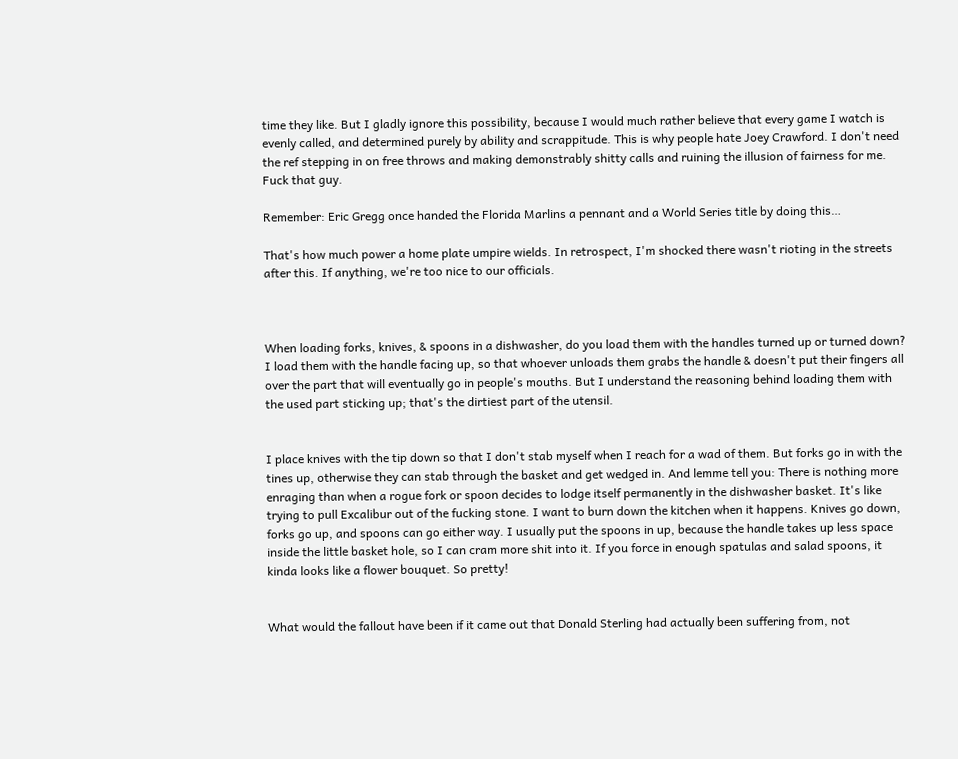time they like. But I gladly ignore this possibility, because I would much rather believe that every game I watch is evenly called, and determined purely by ability and scrappitude. This is why people hate Joey Crawford. I don't need the ref stepping in on free throws and making demonstrably shitty calls and ruining the illusion of fairness for me. Fuck that guy.

Remember: Eric Gregg once handed the Florida Marlins a pennant and a World Series title by doing this…

That's how much power a home plate umpire wields. In retrospect, I'm shocked there wasn't rioting in the streets after this. If anything, we're too nice to our officials.



When loading forks, knives, & spoons in a dishwasher, do you load them with the handles turned up or turned down? I load them with the handle facing up, so that whoever unloads them grabs the handle & doesn't put their fingers all over the part that will eventually go in people's mouths. But I understand the reasoning behind loading them with the used part sticking up; that's the dirtiest part of the utensil.


I place knives with the tip down so that I don't stab myself when I reach for a wad of them. But forks go in with the tines up, otherwise they can stab through the basket and get wedged in. And lemme tell you: There is nothing more enraging than when a rogue fork or spoon decides to lodge itself permanently in the dishwasher basket. It's like trying to pull Excalibur out of the fucking stone. I want to burn down the kitchen when it happens. Knives go down, forks go up, and spoons can go either way. I usually put the spoons in up, because the handle takes up less space inside the little basket hole, so I can cram more shit into it. If you force in enough spatulas and salad spoons, it kinda looks like a flower bouquet. So pretty!


What would the fallout have been if it came out that Donald Sterling had actually been suffering from, not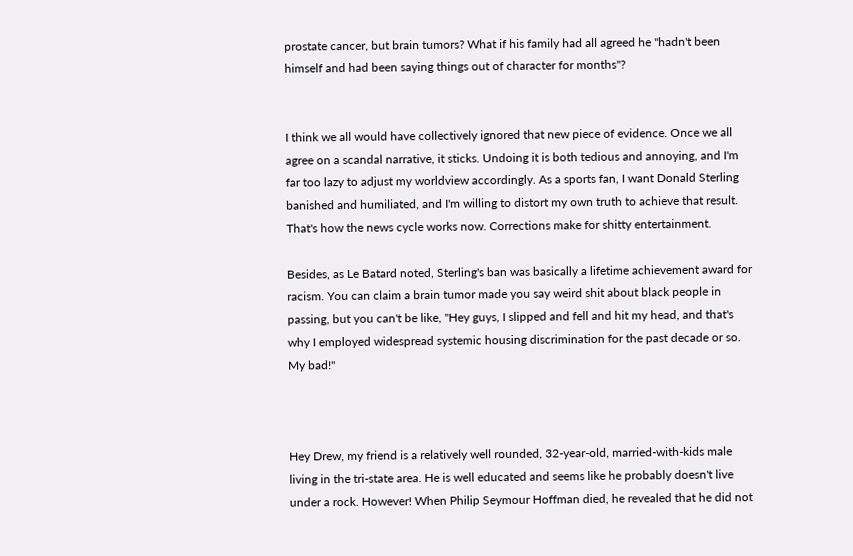prostate cancer, but brain tumors? What if his family had all agreed he "hadn't been himself and had been saying things out of character for months"?


I think we all would have collectively ignored that new piece of evidence. Once we all agree on a scandal narrative, it sticks. Undoing it is both tedious and annoying, and I'm far too lazy to adjust my worldview accordingly. As a sports fan, I want Donald Sterling banished and humiliated, and I'm willing to distort my own truth to achieve that result. That's how the news cycle works now. Corrections make for shitty entertainment.

Besides, as Le Batard noted, Sterling's ban was basically a lifetime achievement award for racism. You can claim a brain tumor made you say weird shit about black people in passing, but you can't be like, "Hey guys, I slipped and fell and hit my head, and that's why I employed widespread systemic housing discrimination for the past decade or so. My bad!"



Hey Drew, my friend is a relatively well rounded, 32-year-old, married-with-kids male living in the tri-state area. He is well educated and seems like he probably doesn't live under a rock. However! When Philip Seymour Hoffman died, he revealed that he did not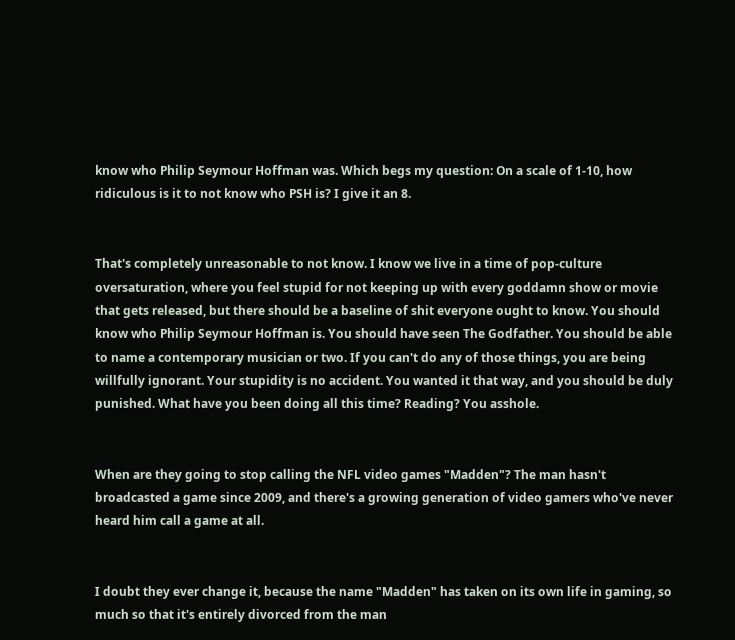know who Philip Seymour Hoffman was. Which begs my question: On a scale of 1-10, how ridiculous is it to not know who PSH is? I give it an 8.


That's completely unreasonable to not know. I know we live in a time of pop-culture oversaturation, where you feel stupid for not keeping up with every goddamn show or movie that gets released, but there should be a baseline of shit everyone ought to know. You should know who Philip Seymour Hoffman is. You should have seen The Godfather. You should be able to name a contemporary musician or two. If you can't do any of those things, you are being willfully ignorant. Your stupidity is no accident. You wanted it that way, and you should be duly punished. What have you been doing all this time? Reading? You asshole.


When are they going to stop calling the NFL video games "Madden"? The man hasn't broadcasted a game since 2009, and there's a growing generation of video gamers who've never heard him call a game at all.


I doubt they ever change it, because the name "Madden" has taken on its own life in gaming, so much so that it's entirely divorced from the man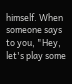himself. When someone says to you, "Hey, let's play some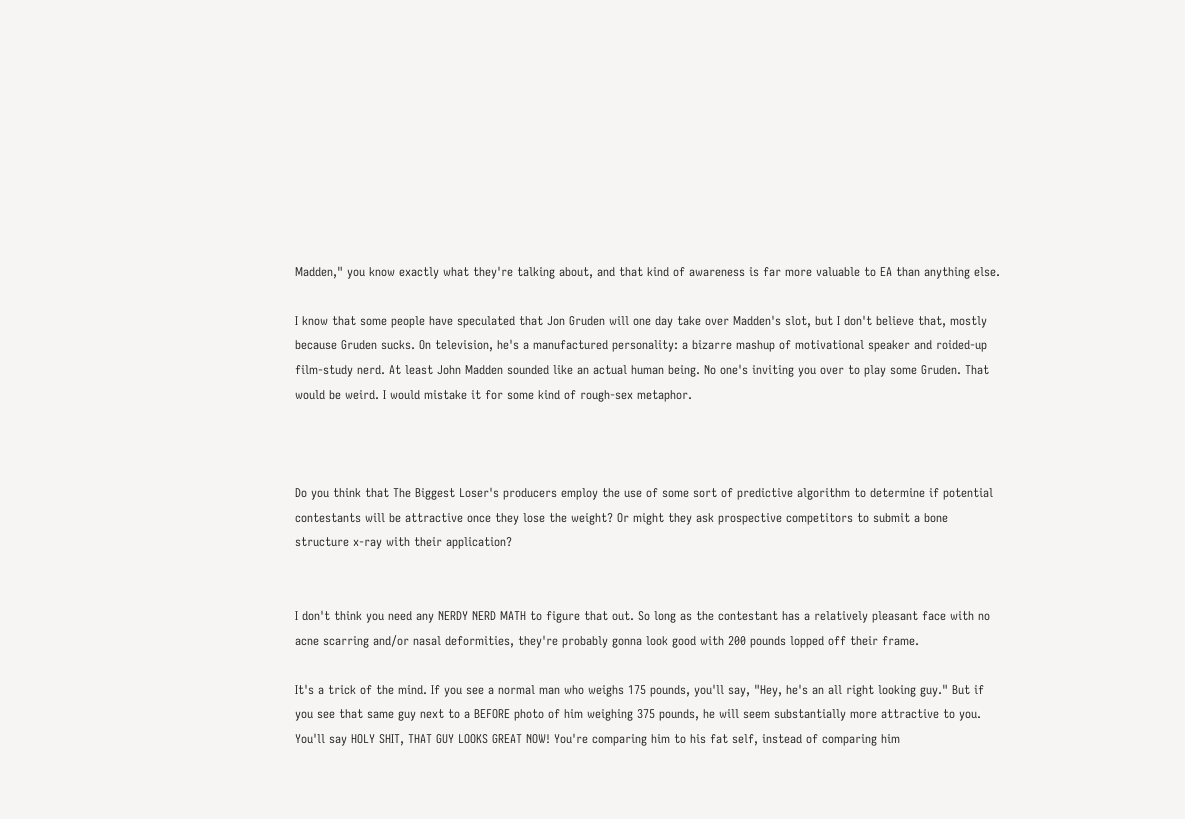Madden," you know exactly what they're talking about, and that kind of awareness is far more valuable to EA than anything else.

I know that some people have speculated that Jon Gruden will one day take over Madden's slot, but I don't believe that, mostly because Gruden sucks. On television, he's a manufactured personality: a bizarre mashup of motivational speaker and roided-up film-study nerd. At least John Madden sounded like an actual human being. No one's inviting you over to play some Gruden. That would be weird. I would mistake it for some kind of rough-sex metaphor.



Do you think that The Biggest Loser's producers employ the use of some sort of predictive algorithm to determine if potential contestants will be attractive once they lose the weight? Or might they ask prospective competitors to submit a bone structure x-ray with their application?


I don't think you need any NERDY NERD MATH to figure that out. So long as the contestant has a relatively pleasant face with no acne scarring and/or nasal deformities, they're probably gonna look good with 200 pounds lopped off their frame.

It's a trick of the mind. If you see a normal man who weighs 175 pounds, you'll say, "Hey, he's an all right looking guy." But if you see that same guy next to a BEFORE photo of him weighing 375 pounds, he will seem substantially more attractive to you. You'll say HOLY SHIT, THAT GUY LOOKS GREAT NOW! You're comparing him to his fat self, instead of comparing him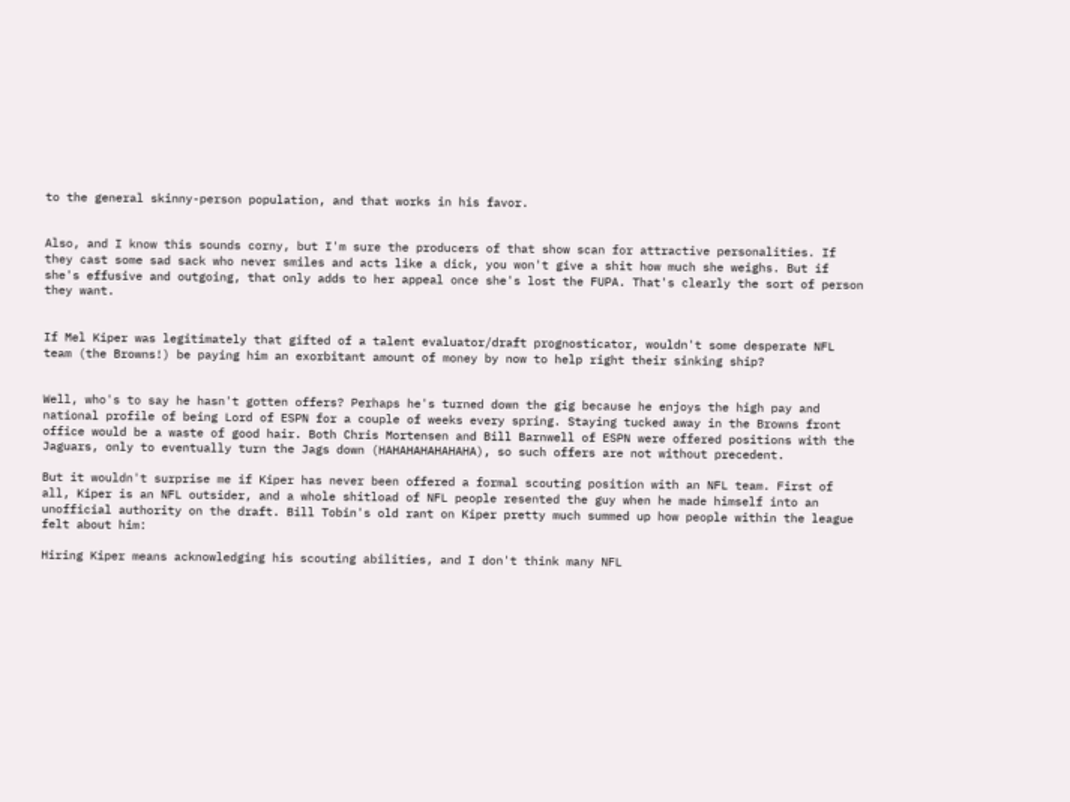to the general skinny-person population, and that works in his favor.


Also, and I know this sounds corny, but I'm sure the producers of that show scan for attractive personalities. If they cast some sad sack who never smiles and acts like a dick, you won't give a shit how much she weighs. But if she's effusive and outgoing, that only adds to her appeal once she's lost the FUPA. That's clearly the sort of person they want.


If Mel Kiper was legitimately that gifted of a talent evaluator/draft prognosticator, wouldn't some desperate NFL team (the Browns!) be paying him an exorbitant amount of money by now to help right their sinking ship?


Well, who's to say he hasn't gotten offers? Perhaps he's turned down the gig because he enjoys the high pay and national profile of being Lord of ESPN for a couple of weeks every spring. Staying tucked away in the Browns front office would be a waste of good hair. Both Chris Mortensen and Bill Barnwell of ESPN were offered positions with the Jaguars, only to eventually turn the Jags down (HAHAHAHAHAHAHA), so such offers are not without precedent.

But it wouldn't surprise me if Kiper has never been offered a formal scouting position with an NFL team. First of all, Kiper is an NFL outsider, and a whole shitload of NFL people resented the guy when he made himself into an unofficial authority on the draft. Bill Tobin's old rant on Kiper pretty much summed up how people within the league felt about him:

Hiring Kiper means acknowledging his scouting abilities, and I don't think many NFL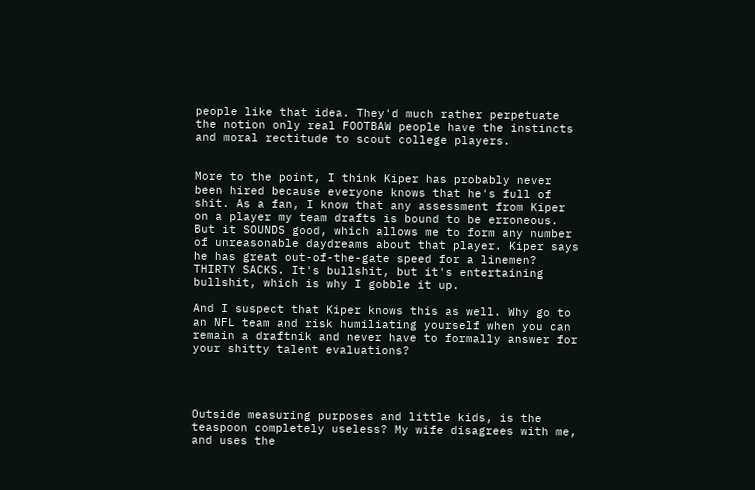people like that idea. They'd much rather perpetuate the notion only real FOOTBAW people have the instincts and moral rectitude to scout college players.


More to the point, I think Kiper has probably never been hired because everyone knows that he's full of shit. As a fan, I know that any assessment from Kiper on a player my team drafts is bound to be erroneous. But it SOUNDS good, which allows me to form any number of unreasonable daydreams about that player. Kiper says he has great out-of-the-gate speed for a linemen? THIRTY SACKS. It's bullshit, but it's entertaining bullshit, which is why I gobble it up.

And I suspect that Kiper knows this as well. Why go to an NFL team and risk humiliating yourself when you can remain a draftnik and never have to formally answer for your shitty talent evaluations?




Outside measuring purposes and little kids, is the teaspoon completely useless? My wife disagrees with me, and uses the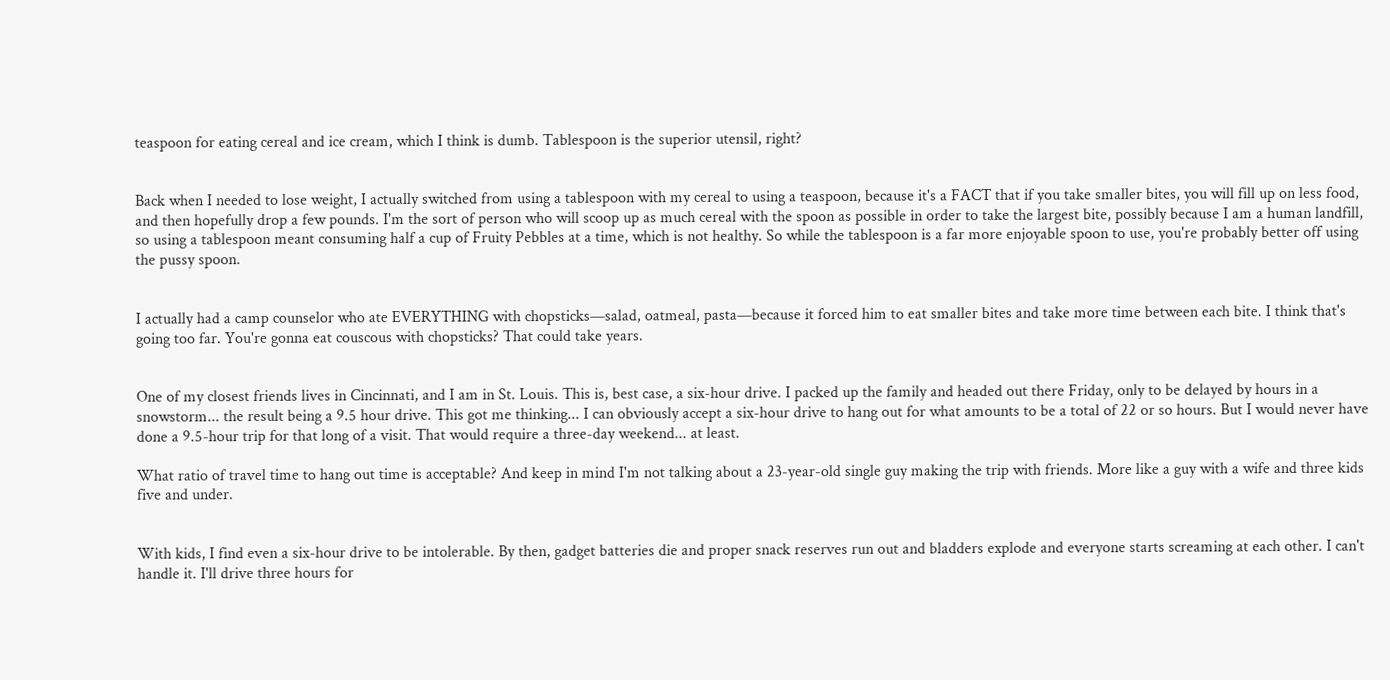teaspoon for eating cereal and ice cream, which I think is dumb. Tablespoon is the superior utensil, right?


Back when I needed to lose weight, I actually switched from using a tablespoon with my cereal to using a teaspoon, because it's a FACT that if you take smaller bites, you will fill up on less food, and then hopefully drop a few pounds. I'm the sort of person who will scoop up as much cereal with the spoon as possible in order to take the largest bite, possibly because I am a human landfill, so using a tablespoon meant consuming half a cup of Fruity Pebbles at a time, which is not healthy. So while the tablespoon is a far more enjoyable spoon to use, you're probably better off using the pussy spoon.


I actually had a camp counselor who ate EVERYTHING with chopsticks—salad, oatmeal, pasta—because it forced him to eat smaller bites and take more time between each bite. I think that's going too far. You're gonna eat couscous with chopsticks? That could take years.


One of my closest friends lives in Cincinnati, and I am in St. Louis. This is, best case, a six-hour drive. I packed up the family and headed out there Friday, only to be delayed by hours in a snowstorm... the result being a 9.5 hour drive. This got me thinking... I can obviously accept a six-hour drive to hang out for what amounts to be a total of 22 or so hours. But I would never have done a 9.5-hour trip for that long of a visit. That would require a three-day weekend... at least.

What ratio of travel time to hang out time is acceptable? And keep in mind I'm not talking about a 23-year-old single guy making the trip with friends. More like a guy with a wife and three kids five and under.


With kids, I find even a six-hour drive to be intolerable. By then, gadget batteries die and proper snack reserves run out and bladders explode and everyone starts screaming at each other. I can't handle it. I'll drive three hours for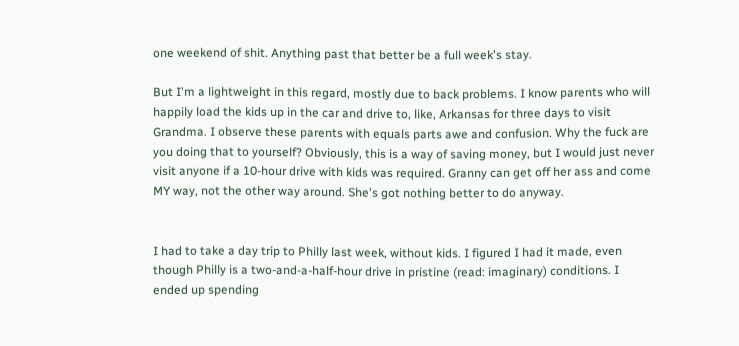one weekend of shit. Anything past that better be a full week's stay.

But I'm a lightweight in this regard, mostly due to back problems. I know parents who will happily load the kids up in the car and drive to, like, Arkansas for three days to visit Grandma. I observe these parents with equals parts awe and confusion. Why the fuck are you doing that to yourself? Obviously, this is a way of saving money, but I would just never visit anyone if a 10-hour drive with kids was required. Granny can get off her ass and come MY way, not the other way around. She's got nothing better to do anyway.


I had to take a day trip to Philly last week, without kids. I figured I had it made, even though Philly is a two-and-a-half-hour drive in pristine (read: imaginary) conditions. I ended up spending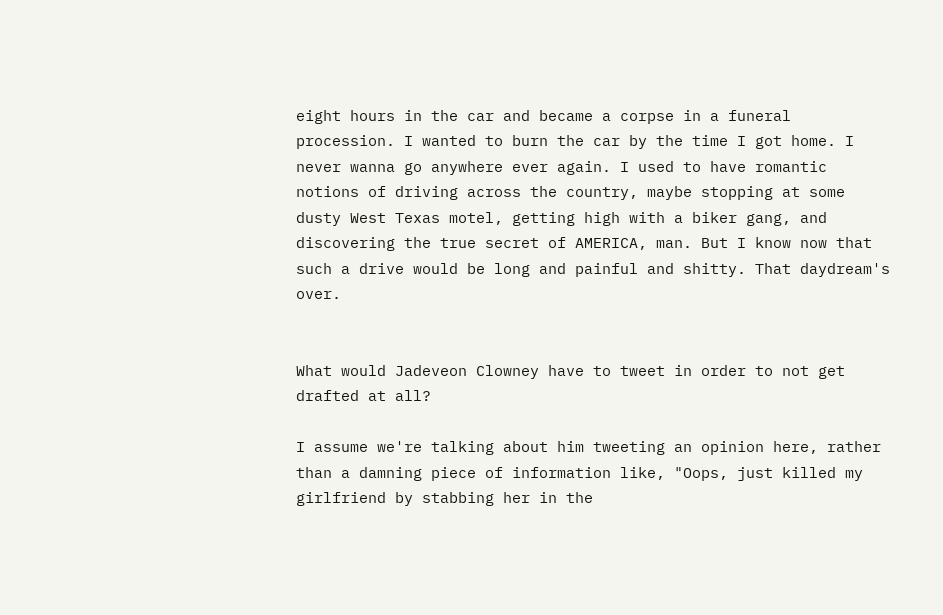eight hours in the car and became a corpse in a funeral procession. I wanted to burn the car by the time I got home. I never wanna go anywhere ever again. I used to have romantic notions of driving across the country, maybe stopping at some dusty West Texas motel, getting high with a biker gang, and discovering the true secret of AMERICA, man. But I know now that such a drive would be long and painful and shitty. That daydream's over.


What would Jadeveon Clowney have to tweet in order to not get drafted at all?

I assume we're talking about him tweeting an opinion here, rather than a damning piece of information like, "Oops, just killed my girlfriend by stabbing her in the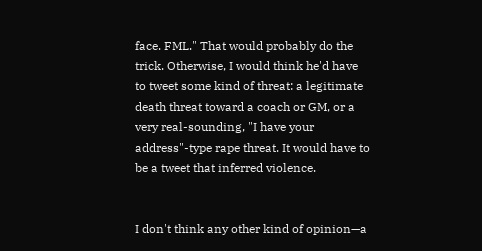face. FML." That would probably do the trick. Otherwise, I would think he'd have to tweet some kind of threat: a legitimate death threat toward a coach or GM, or a very real-sounding, "I have your address"-type rape threat. It would have to be a tweet that inferred violence.


I don't think any other kind of opinion—a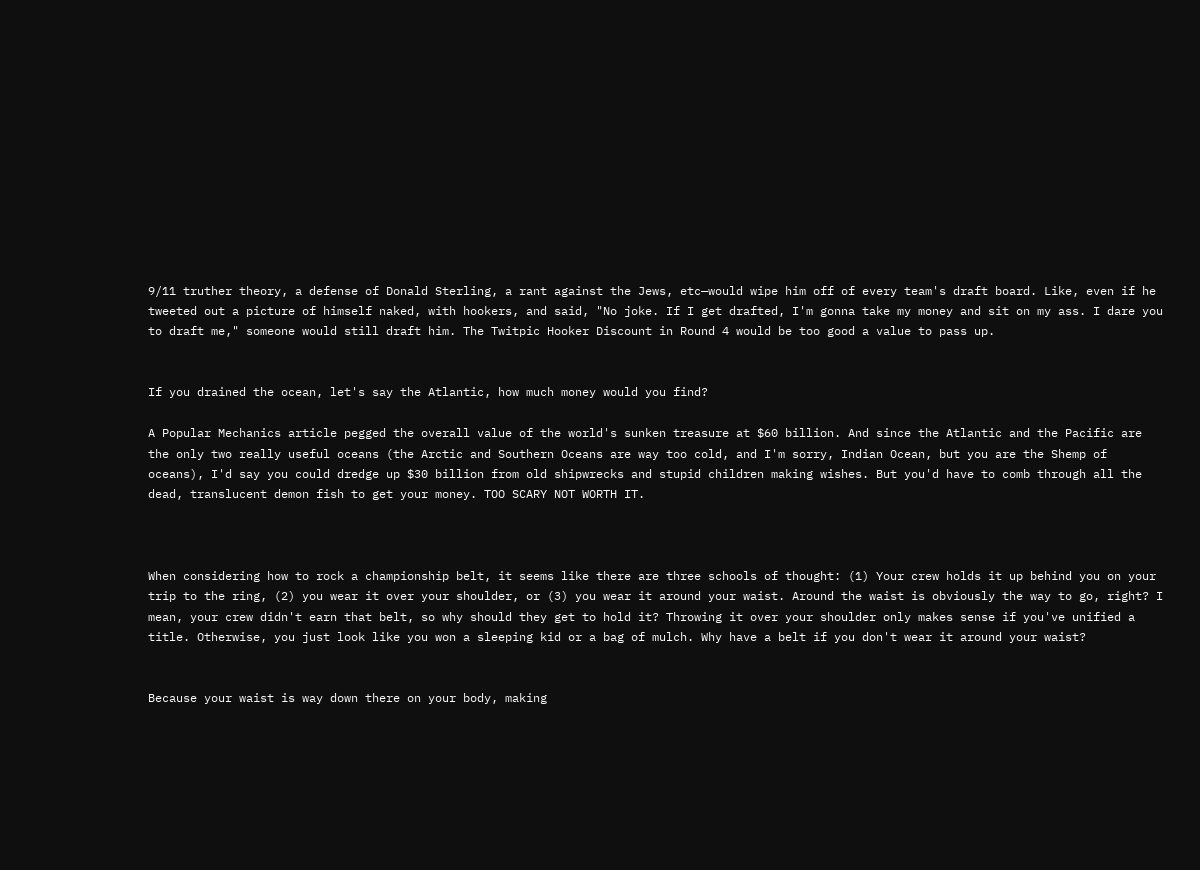9/11 truther theory, a defense of Donald Sterling, a rant against the Jews, etc—would wipe him off of every team's draft board. Like, even if he tweeted out a picture of himself naked, with hookers, and said, "No joke. If I get drafted, I'm gonna take my money and sit on my ass. I dare you to draft me," someone would still draft him. The Twitpic Hooker Discount in Round 4 would be too good a value to pass up.


If you drained the ocean, let's say the Atlantic, how much money would you find?

A Popular Mechanics article pegged the overall value of the world's sunken treasure at $60 billion. And since the Atlantic and the Pacific are the only two really useful oceans (the Arctic and Southern Oceans are way too cold, and I'm sorry, Indian Ocean, but you are the Shemp of oceans), I'd say you could dredge up $30 billion from old shipwrecks and stupid children making wishes. But you'd have to comb through all the dead, translucent demon fish to get your money. TOO SCARY NOT WORTH IT.



When considering how to rock a championship belt, it seems like there are three schools of thought: (1) Your crew holds it up behind you on your trip to the ring, (2) you wear it over your shoulder, or (3) you wear it around your waist. Around the waist is obviously the way to go, right? I mean, your crew didn't earn that belt, so why should they get to hold it? Throwing it over your shoulder only makes sense if you've unified a title. Otherwise, you just look like you won a sleeping kid or a bag of mulch. Why have a belt if you don't wear it around your waist?


Because your waist is way down there on your body, making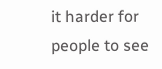it harder for people to see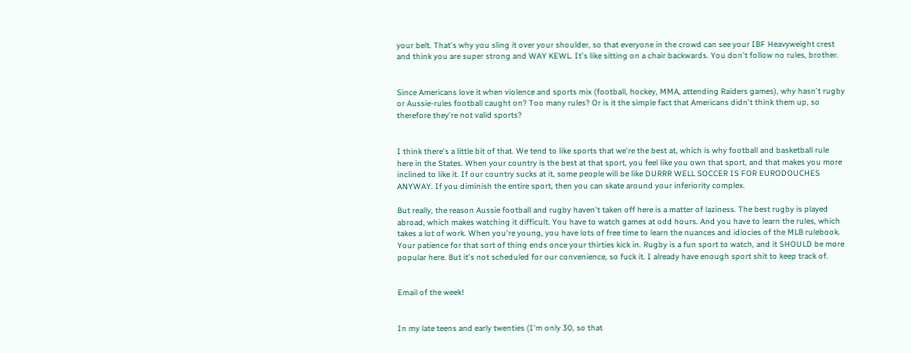your belt. That's why you sling it over your shoulder, so that everyone in the crowd can see your IBF Heavyweight crest and think you are super strong and WAY KEWL. It's like sitting on a chair backwards. You don't follow no rules, brother.


Since Americans love it when violence and sports mix (football, hockey, MMA, attending Raiders games), why hasn't rugby or Aussie-rules football caught on? Too many rules? Or is it the simple fact that Americans didn't think them up, so therefore they're not valid sports?


I think there's a little bit of that. We tend to like sports that we're the best at, which is why football and basketball rule here in the States. When your country is the best at that sport, you feel like you own that sport, and that makes you more inclined to like it. If our country sucks at it, some people will be like DURRR WELL SOCCER IS FOR EURODOUCHES ANYWAY. If you diminish the entire sport, then you can skate around your inferiority complex.

But really, the reason Aussie football and rugby haven't taken off here is a matter of laziness. The best rugby is played abroad, which makes watching it difficult. You have to watch games at odd hours. And you have to learn the rules, which takes a lot of work. When you're young, you have lots of free time to learn the nuances and idiocies of the MLB rulebook. Your patience for that sort of thing ends once your thirties kick in. Rugby is a fun sport to watch, and it SHOULD be more popular here. But it's not scheduled for our convenience, so fuck it. I already have enough sport shit to keep track of.


Email of the week!


In my late teens and early twenties (I'm only 30, so that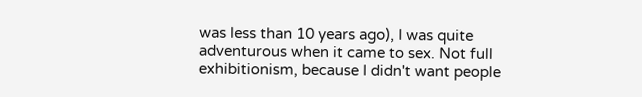was less than 10 years ago), I was quite adventurous when it came to sex. Not full exhibitionism, because I didn't want people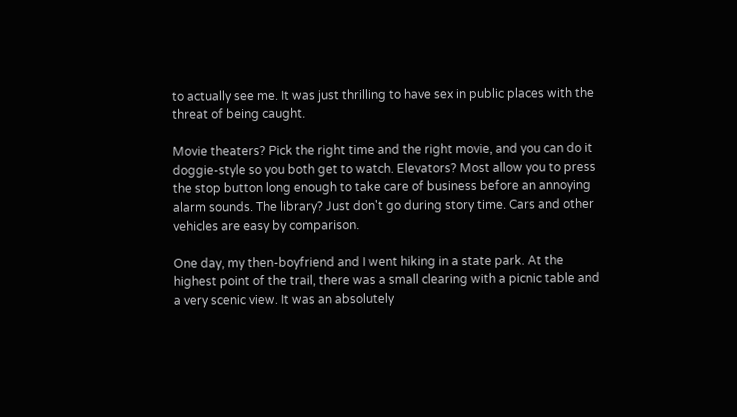to actually see me. It was just thrilling to have sex in public places with the threat of being caught.

Movie theaters? Pick the right time and the right movie, and you can do it doggie-style so you both get to watch. Elevators? Most allow you to press the stop button long enough to take care of business before an annoying alarm sounds. The library? Just don't go during story time. Cars and other vehicles are easy by comparison.

One day, my then-boyfriend and I went hiking in a state park. At the highest point of the trail, there was a small clearing with a picnic table and a very scenic view. It was an absolutely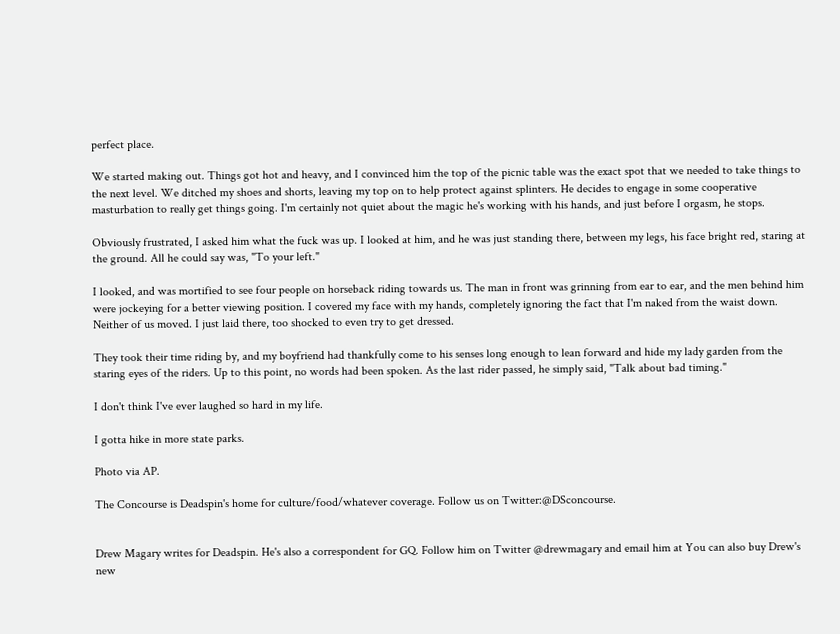perfect place.

We started making out. Things got hot and heavy, and I convinced him the top of the picnic table was the exact spot that we needed to take things to the next level. We ditched my shoes and shorts, leaving my top on to help protect against splinters. He decides to engage in some cooperative masturbation to really get things going. I'm certainly not quiet about the magic he's working with his hands, and just before I orgasm, he stops.

Obviously frustrated, I asked him what the fuck was up. I looked at him, and he was just standing there, between my legs, his face bright red, staring at the ground. All he could say was, "To your left."

I looked, and was mortified to see four people on horseback riding towards us. The man in front was grinning from ear to ear, and the men behind him were jockeying for a better viewing position. I covered my face with my hands, completely ignoring the fact that I'm naked from the waist down. Neither of us moved. I just laid there, too shocked to even try to get dressed.

They took their time riding by, and my boyfriend had thankfully come to his senses long enough to lean forward and hide my lady garden from the staring eyes of the riders. Up to this point, no words had been spoken. As the last rider passed, he simply said, "Talk about bad timing."

I don't think I've ever laughed so hard in my life.

I gotta hike in more state parks.

Photo via AP.

The Concourse is Deadspin's home for culture/food/whatever coverage. Follow us on Twitter:@DSconcourse.


Drew Magary writes for Deadspin. He's also a correspondent for GQ. Follow him on Twitter @drewmagary and email him at You can also buy Drew's new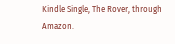Kindle Single, The Rover, through Amazon.